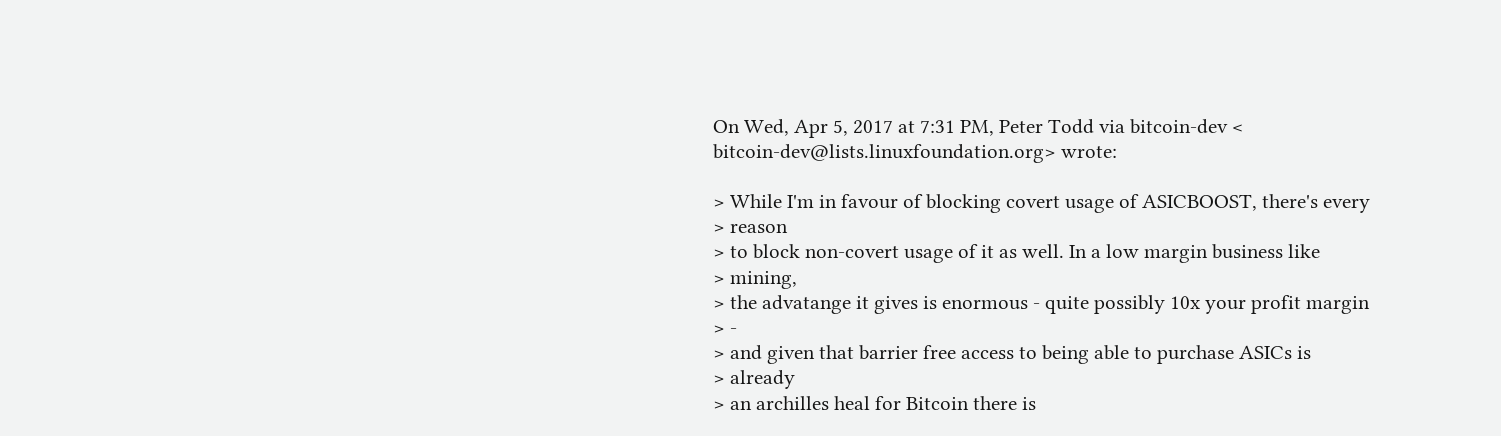On Wed, Apr 5, 2017 at 7:31 PM, Peter Todd via bitcoin-dev <
bitcoin-dev@lists.linuxfoundation.org> wrote:

> While I'm in favour of blocking covert usage of ASICBOOST, there's every
> reason
> to block non-covert usage of it as well. In a low margin business like
> mining,
> the advatange it gives is enormous - quite possibly 10x your profit margin
> -
> and given that barrier free access to being able to purchase ASICs is
> already
> an archilles heal for Bitcoin there is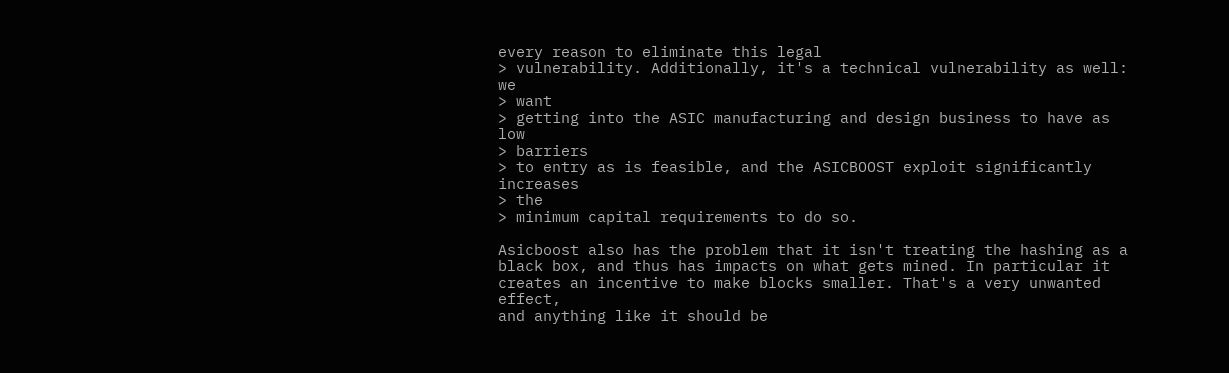every reason to eliminate this legal
> vulnerability. Additionally, it's a technical vulnerability as well: we
> want
> getting into the ASIC manufacturing and design business to have as low
> barriers
> to entry as is feasible, and the ASICBOOST exploit significantly increases
> the
> minimum capital requirements to do so.

Asicboost also has the problem that it isn't treating the hashing as a
black box, and thus has impacts on what gets mined. In particular it
creates an incentive to make blocks smaller. That's a very unwanted effect,
and anything like it should be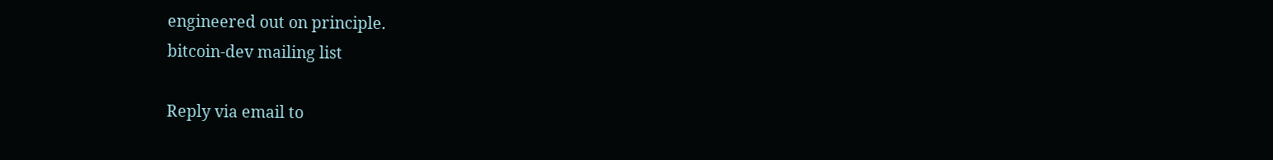engineered out on principle.
bitcoin-dev mailing list

Reply via email to